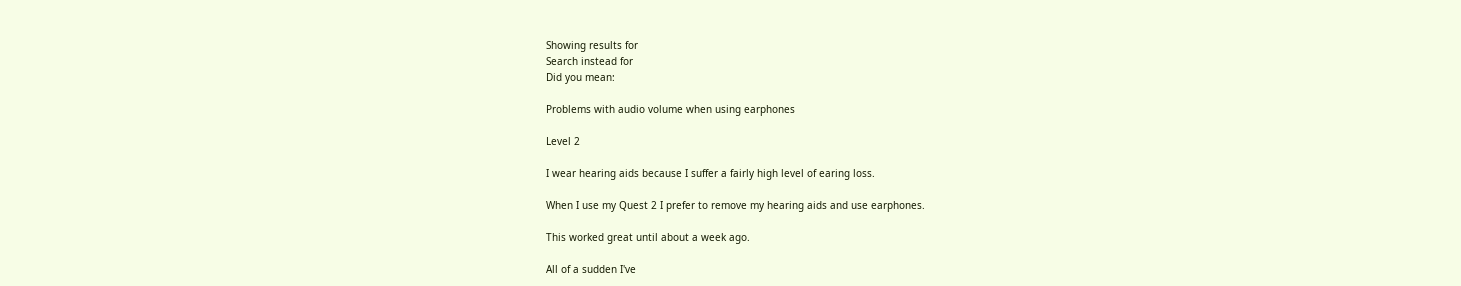Showing results for
Search instead for
Did you mean:

Problems with audio volume when using earphones

Level 2

I wear hearing aids because I suffer a fairly high level of earing loss.

When I use my Quest 2 I prefer to remove my hearing aids and use earphones.

This worked great until about a week ago.

All of a sudden I've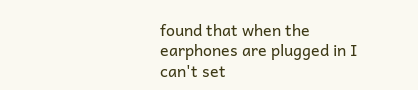found that when the earphones are plugged in I can't set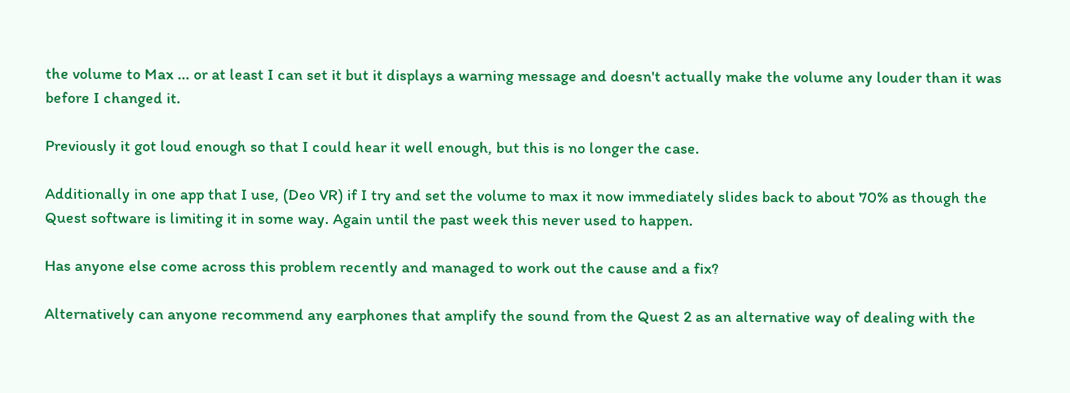the volume to Max ... or at least I can set it but it displays a warning message and doesn't actually make the volume any louder than it was before I changed it.

Previously it got loud enough so that I could hear it well enough, but this is no longer the case.

Additionally in one app that I use, (Deo VR) if I try and set the volume to max it now immediately slides back to about 70% as though the Quest software is limiting it in some way. Again until the past week this never used to happen.

Has anyone else come across this problem recently and managed to work out the cause and a fix?

Alternatively can anyone recommend any earphones that amplify the sound from the Quest 2 as an alternative way of dealing with the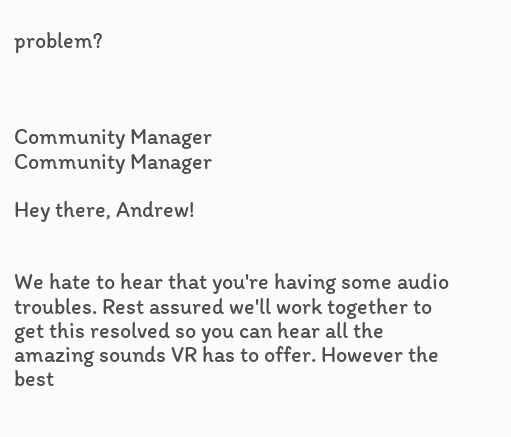problem?



Community Manager
Community Manager

Hey there, Andrew!


We hate to hear that you're having some audio troubles. Rest assured we'll work together to get this resolved so you can hear all the amazing sounds VR has to offer. However the best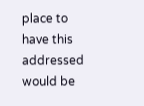place to have this addressed would be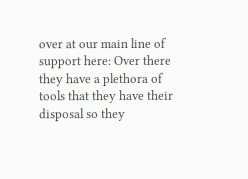over at our main line of support here: Over there they have a plethora of tools that they have their disposal so they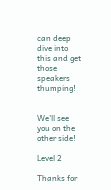can deep dive into this and get those speakers thumping!


We'll see you on the other side!

Level 2

Thanks for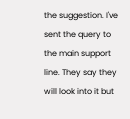the suggestion. I've sent the query to the main support line. They say they will look into it but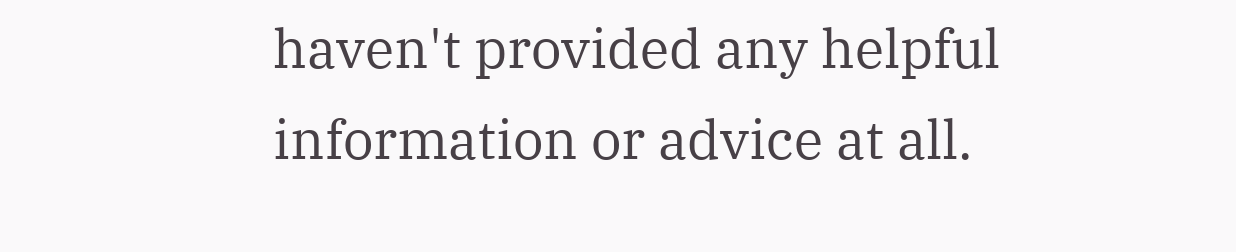haven't provided any helpful information or advice at all.